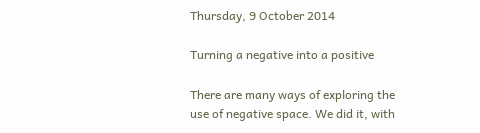Thursday, 9 October 2014

Turning a negative into a positive

There are many ways of exploring the use of negative space. We did it, with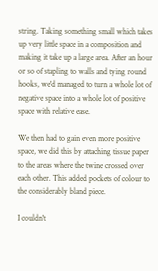string. Taking something small which takes up very little space in a composition and making it take up a large area. After an hour or so of stapling to walls and tying round hooks, we'd managed to turn a whole lot of negative space into a whole lot of positive space with relative ease.

We then had to gain even more positive space, we did this by attaching tissue paper to the areas where the twine crossed over each other. This added pockets of colour to the considerably bland piece.

I couldn't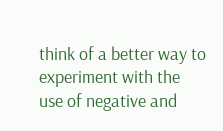think of a better way to experiment with the use of negative and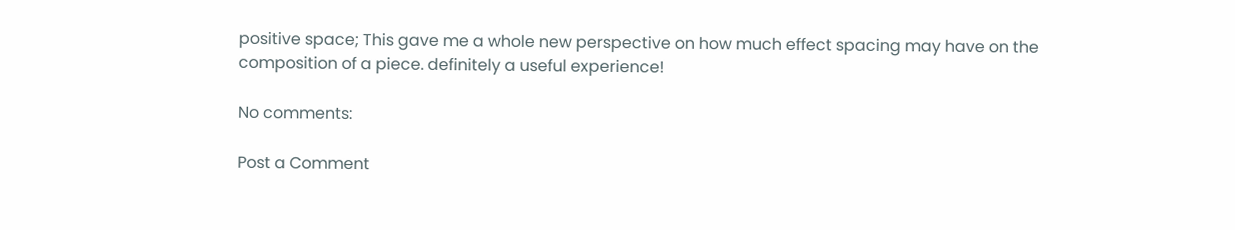positive space; This gave me a whole new perspective on how much effect spacing may have on the composition of a piece. definitely a useful experience!

No comments:

Post a Comment